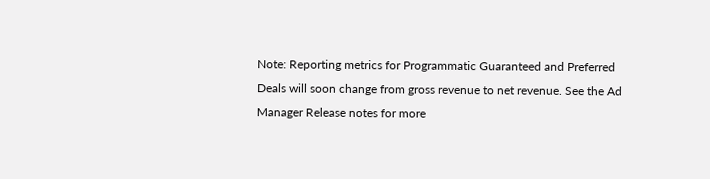Note: Reporting metrics for Programmatic Guaranteed and Preferred Deals will soon change from gross revenue to net revenue. See the Ad Manager Release notes for more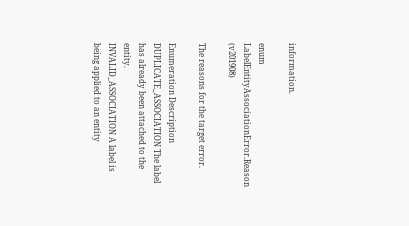information.

enum LabelEntityAssociationError.Reason (v201908)

The reasons for the target error.

Enumeration Description
DUPLICATE_ASSOCIATION The label has already been attached to the entity.
INVALID_ASSOCIATION A label is being applied to an entity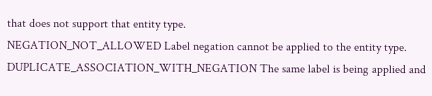that does not support that entity type.
NEGATION_NOT_ALLOWED Label negation cannot be applied to the entity type.
DUPLICATE_ASSOCIATION_WITH_NEGATION The same label is being applied and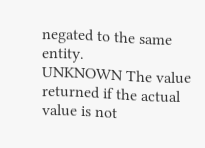negated to the same entity.
UNKNOWN The value returned if the actual value is not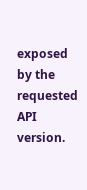exposed by the requested API version.